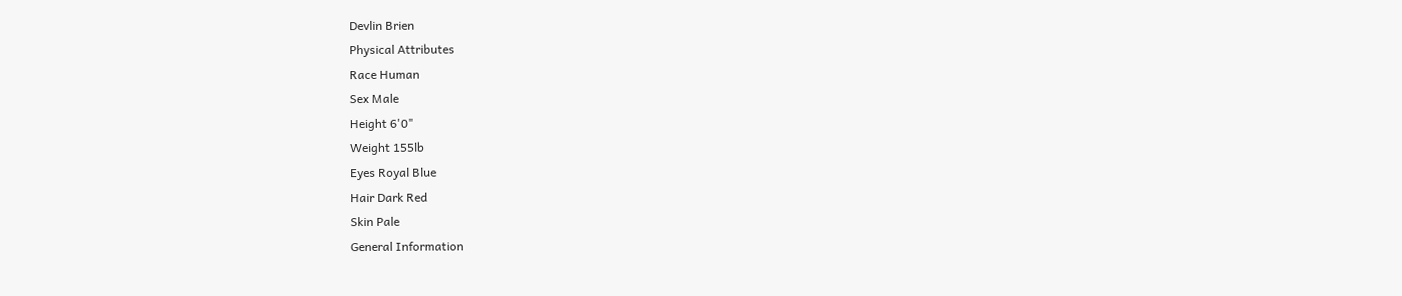Devlin Brien
Physical Attributes
Race Human
Sex Male
Height 6'0"
Weight 155lb
Eyes Royal Blue
Hair Dark Red
Skin Pale
General Information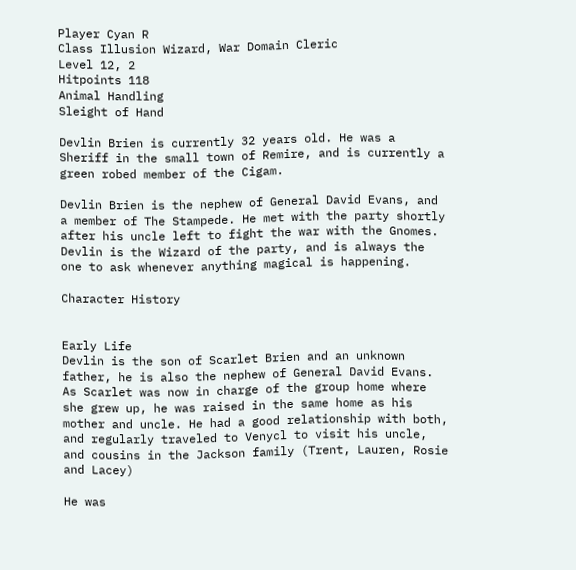Player Cyan R
Class Illusion Wizard, War Domain Cleric
Level 12, 2
Hitpoints 118
Animal Handling
Sleight of Hand

Devlin Brien is currently 32 years old. He was a Sheriff in the small town of Remire, and is currently a green robed member of the Cigam.

Devlin Brien is the nephew of General David Evans, and a member of The Stampede. He met with the party shortly after his uncle left to fight the war with the Gnomes. Devlin is the Wizard of the party, and is always the one to ask whenever anything magical is happening.

Character History


Early Life
Devlin is the son of Scarlet Brien and an unknown father, he is also the nephew of General David Evans. As Scarlet was now in charge of the group home where she grew up, he was raised in the same home as his mother and uncle. He had a good relationship with both, and regularly traveled to Venycl to visit his uncle, and cousins in the Jackson family (Trent, Lauren, Rosie and Lacey)

He was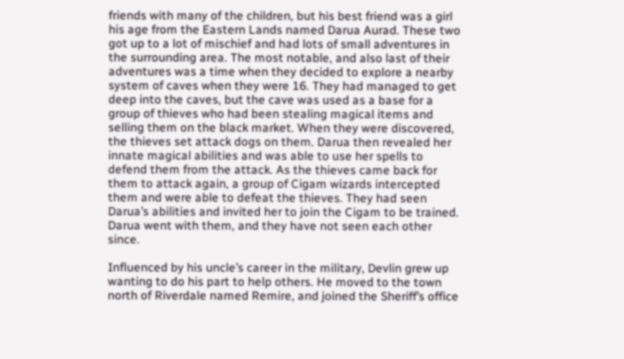friends with many of the children, but his best friend was a girl his age from the Eastern Lands named Darua Aurad. These two got up to a lot of mischief and had lots of small adventures in the surrounding area. The most notable, and also last of their adventures was a time when they decided to explore a nearby system of caves when they were 16. They had managed to get deep into the caves, but the cave was used as a base for a group of thieves who had been stealing magical items and selling them on the black market. When they were discovered, the thieves set attack dogs on them. Darua then revealed her innate magical abilities and was able to use her spells to defend them from the attack. As the thieves came back for them to attack again, a group of Cigam wizards intercepted them and were able to defeat the thieves. They had seen Darua’s abilities and invited her to join the Cigam to be trained. Darua went with them, and they have not seen each other since.

Influenced by his uncle’s career in the military, Devlin grew up wanting to do his part to help others. He moved to the town north of Riverdale named Remire, and joined the Sheriff’s office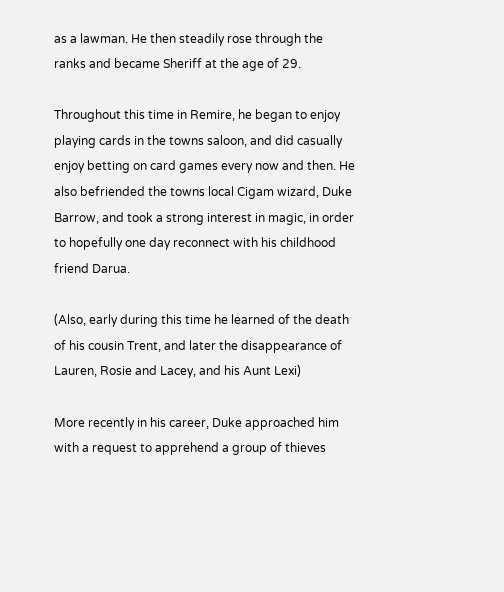as a lawman. He then steadily rose through the ranks and became Sheriff at the age of 29.

Throughout this time in Remire, he began to enjoy playing cards in the towns saloon, and did casually enjoy betting on card games every now and then. He also befriended the towns local Cigam wizard, Duke Barrow, and took a strong interest in magic, in order to hopefully one day reconnect with his childhood friend Darua.

(Also, early during this time he learned of the death of his cousin Trent, and later the disappearance of Lauren, Rosie and Lacey, and his Aunt Lexi)

More recently in his career, Duke approached him with a request to apprehend a group of thieves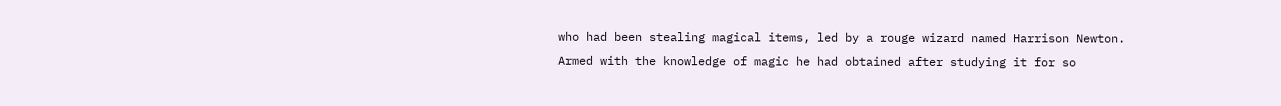who had been stealing magical items, led by a rouge wizard named Harrison Newton. Armed with the knowledge of magic he had obtained after studying it for so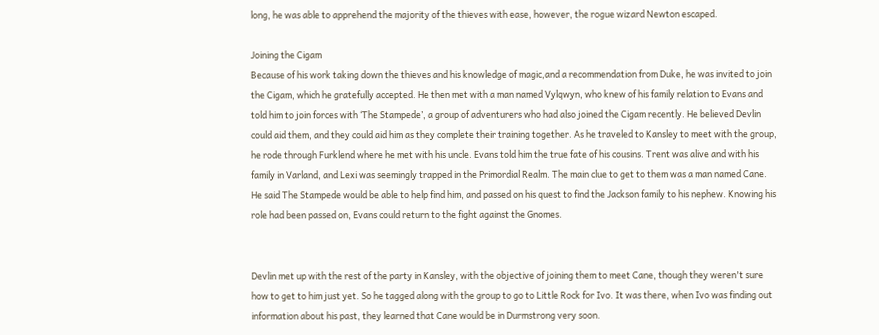long, he was able to apprehend the majority of the thieves with ease, however, the rogue wizard Newton escaped.

Joining the Cigam
Because of his work taking down the thieves and his knowledge of magic,and a recommendation from Duke, he was invited to join the Cigam, which he gratefully accepted. He then met with a man named Vylqwyn, who knew of his family relation to Evans and told him to join forces with ‘The Stampede’, a group of adventurers who had also joined the Cigam recently. He believed Devlin could aid them, and they could aid him as they complete their training together. As he traveled to Kansley to meet with the group, he rode through Furklend where he met with his uncle. Evans told him the true fate of his cousins. Trent was alive and with his family in Varland, and Lexi was seemingly trapped in the Primordial Realm. The main clue to get to them was a man named Cane. He said The Stampede would be able to help find him, and passed on his quest to find the Jackson family to his nephew. Knowing his role had been passed on, Evans could return to the fight against the Gnomes.


Devlin met up with the rest of the party in Kansley, with the objective of joining them to meet Cane, though they weren't sure how to get to him just yet. So he tagged along with the group to go to Little Rock for Ivo. It was there, when Ivo was finding out information about his past, they learned that Cane would be in Durmstrong very soon.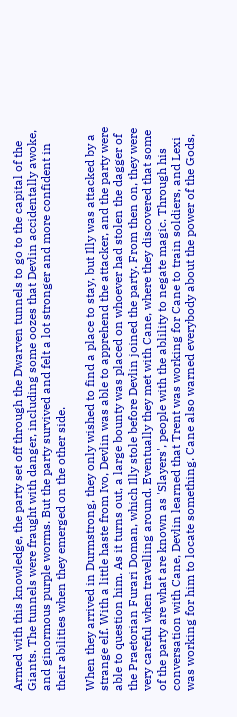Armed with this knowledge, the party set off through the Dwarven tunnels to go to the capital of the Giants. The tunnels were fraught with danger, including some oozes that Devlin accidentally awoke, and ginormous purple worms. But the party survived and felt a lot stronger and more confident in their abilities when they emerged on the other side.

When they arrived in Durmstrong, they only wished to find a place to stay, but Illy was attacked by a strange elf. With a little haste from Ivo, Devlin was able to apprehend the attacker, and the party were able to question him. As it turns out, a large bounty was placed on whoever had stolen the dagger of the Praetorian Furari Doman, which Illy stole before Devlin joined the party. From then on, they were very careful when travelling around. Eventually they met with Cane, where they discovered that some of the party are what are known as 'Slayers', people with the ablility to negate magic. Through his conversation with Cane, Devlin learned that Trent was working for Cane to train soldiers, and Lexi was working for him to locate something. Cane also warned everybody about the power of the Gods,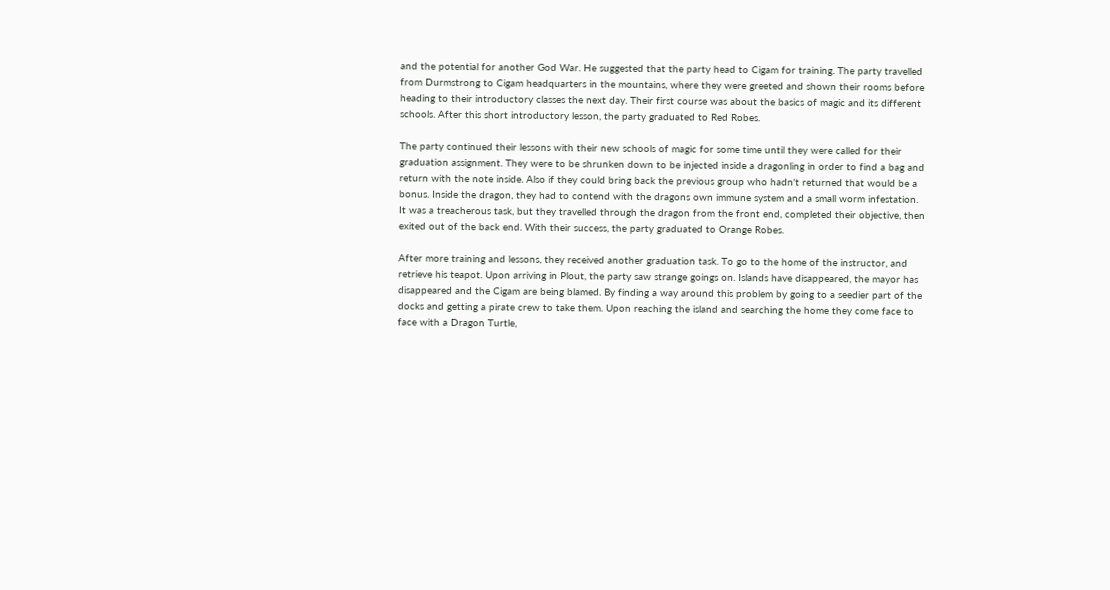and the potential for another God War. He suggested that the party head to Cigam for training. The party travelled from Durmstrong to Cigam headquarters in the mountains, where they were greeted and shown their rooms before heading to their introductory classes the next day. Their first course was about the basics of magic and its different schools. After this short introductory lesson, the party graduated to Red Robes.

The party continued their lessons with their new schools of magic for some time until they were called for their graduation assignment. They were to be shrunken down to be injected inside a dragonling in order to find a bag and return with the note inside. Also if they could bring back the previous group who hadn't returned that would be a bonus. Inside the dragon, they had to contend with the dragons own immune system and a small worm infestation. It was a treacherous task, but they travelled through the dragon from the front end, completed their objective, then exited out of the back end. With their success, the party graduated to Orange Robes.

After more training and lessons, they received another graduation task. To go to the home of the instructor, and retrieve his teapot. Upon arriving in Plout, the party saw strange goings on. Islands have disappeared, the mayor has disappeared and the Cigam are being blamed. By finding a way around this problem by going to a seedier part of the docks and getting a pirate crew to take them. Upon reaching the island and searching the home they come face to face with a Dragon Turtle,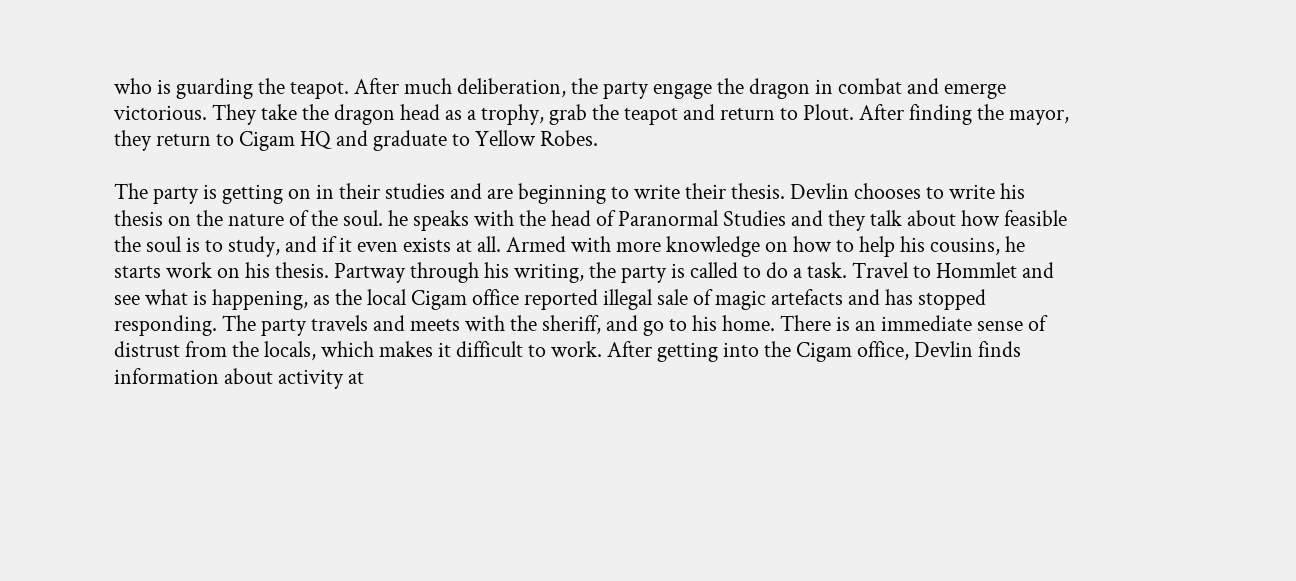who is guarding the teapot. After much deliberation, the party engage the dragon in combat and emerge victorious. They take the dragon head as a trophy, grab the teapot and return to Plout. After finding the mayor, they return to Cigam HQ and graduate to Yellow Robes.

The party is getting on in their studies and are beginning to write their thesis. Devlin chooses to write his thesis on the nature of the soul. he speaks with the head of Paranormal Studies and they talk about how feasible the soul is to study, and if it even exists at all. Armed with more knowledge on how to help his cousins, he starts work on his thesis. Partway through his writing, the party is called to do a task. Travel to Hommlet and see what is happening, as the local Cigam office reported illegal sale of magic artefacts and has stopped responding. The party travels and meets with the sheriff, and go to his home. There is an immediate sense of distrust from the locals, which makes it difficult to work. After getting into the Cigam office, Devlin finds information about activity at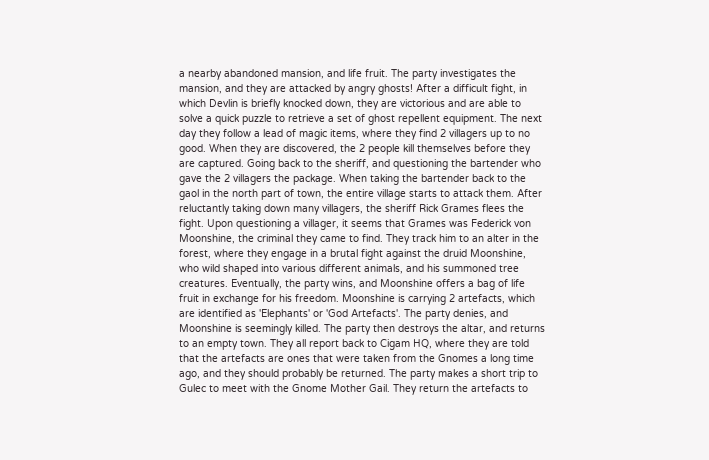a nearby abandoned mansion, and life fruit. The party investigates the mansion, and they are attacked by angry ghosts! After a difficult fight, in which Devlin is briefly knocked down, they are victorious and are able to solve a quick puzzle to retrieve a set of ghost repellent equipment. The next day they follow a lead of magic items, where they find 2 villagers up to no good. When they are discovered, the 2 people kill themselves before they are captured. Going back to the sheriff, and questioning the bartender who gave the 2 villagers the package. When taking the bartender back to the gaol in the north part of town, the entire village starts to attack them. After reluctantly taking down many villagers, the sheriff Rick Grames flees the fight. Upon questioning a villager, it seems that Grames was Federick von Moonshine, the criminal they came to find. They track him to an alter in the forest, where they engage in a brutal fight against the druid Moonshine, who wild shaped into various different animals, and his summoned tree creatures. Eventually, the party wins, and Moonshine offers a bag of life fruit in exchange for his freedom. Moonshine is carrying 2 artefacts, which are identified as 'Elephants' or 'God Artefacts'. The party denies, and Moonshine is seemingly killed. The party then destroys the altar, and returns to an empty town. They all report back to Cigam HQ, where they are told that the artefacts are ones that were taken from the Gnomes a long time ago, and they should probably be returned. The party makes a short trip to Gulec to meet with the Gnome Mother Gail. They return the artefacts to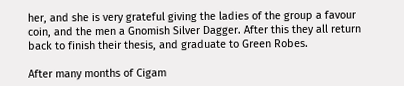her, and she is very grateful giving the ladies of the group a favour coin, and the men a Gnomish Silver Dagger. After this they all return back to finish their thesis, and graduate to Green Robes.

After many months of Cigam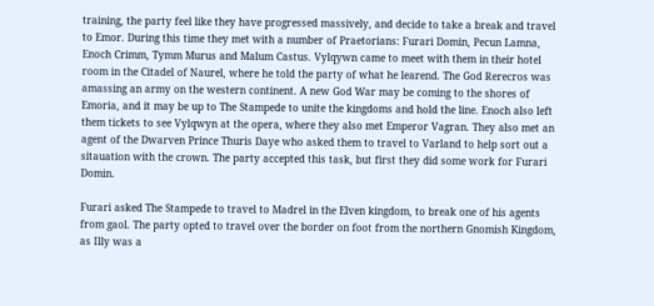training, the party feel like they have progressed massively, and decide to take a break and travel to Emor. During this time they met with a number of Praetorians: Furari Domin, Pecun Lamna, Enoch Crimm, Tymm Murus and Malum Castus. Vylqywn came to meet with them in their hotel room in the Citadel of Naurel, where he told the party of what he learend. The God Rerecros was amassing an army on the western continent. A new God War may be coming to the shores of Emoria, and it may be up to The Stampede to unite the kingdoms and hold the line. Enoch also left them tickets to see Vylqwyn at the opera, where they also met Emperor Vagran. They also met an agent of the Dwarven Prince Thuris Daye who asked them to travel to Varland to help sort out a sitauation with the crown. The party accepted this task, but first they did some work for Furari Domin.

Furari asked The Stampede to travel to Madrel in the Elven kingdom, to break one of his agents from gaol. The party opted to travel over the border on foot from the northern Gnomish Kingdom, as Illy was a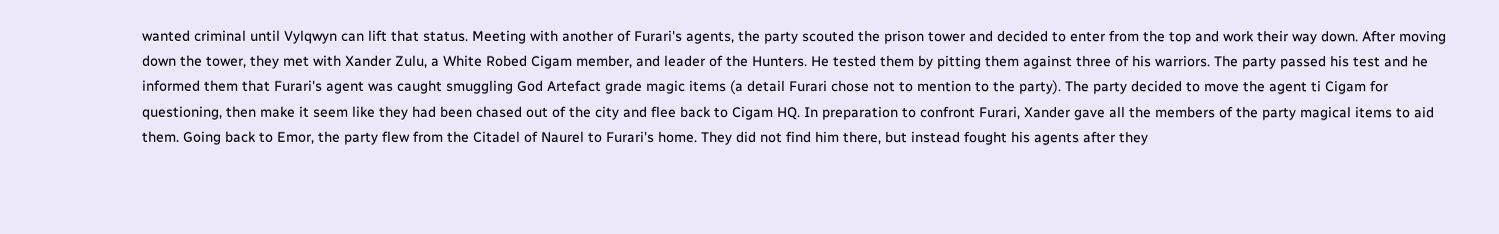wanted criminal until Vylqwyn can lift that status. Meeting with another of Furari's agents, the party scouted the prison tower and decided to enter from the top and work their way down. After moving down the tower, they met with Xander Zulu, a White Robed Cigam member, and leader of the Hunters. He tested them by pitting them against three of his warriors. The party passed his test and he informed them that Furari's agent was caught smuggling God Artefact grade magic items (a detail Furari chose not to mention to the party). The party decided to move the agent ti Cigam for questioning, then make it seem like they had been chased out of the city and flee back to Cigam HQ. In preparation to confront Furari, Xander gave all the members of the party magical items to aid them. Going back to Emor, the party flew from the Citadel of Naurel to Furari's home. They did not find him there, but instead fought his agents after they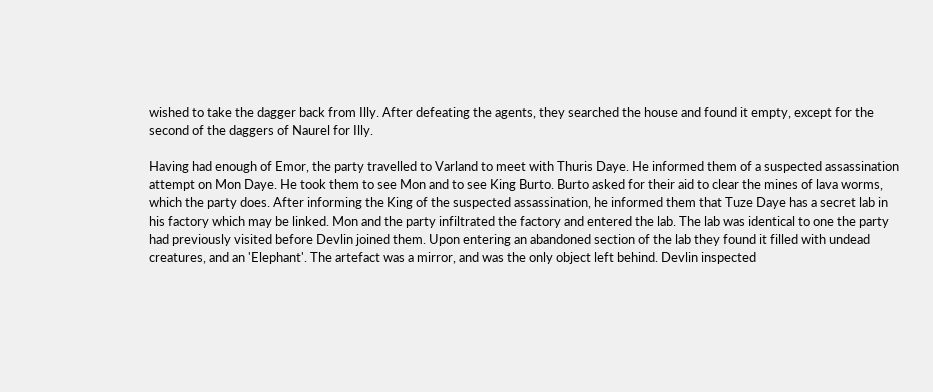wished to take the dagger back from Illy. After defeating the agents, they searched the house and found it empty, except for the second of the daggers of Naurel for Illy.

Having had enough of Emor, the party travelled to Varland to meet with Thuris Daye. He informed them of a suspected assassination attempt on Mon Daye. He took them to see Mon and to see King Burto. Burto asked for their aid to clear the mines of lava worms, which the party does. After informing the King of the suspected assassination, he informed them that Tuze Daye has a secret lab in his factory which may be linked. Mon and the party infiltrated the factory and entered the lab. The lab was identical to one the party had previously visited before Devlin joined them. Upon entering an abandoned section of the lab they found it filled with undead creatures, and an 'Elephant'. The artefact was a mirror, and was the only object left behind. Devlin inspected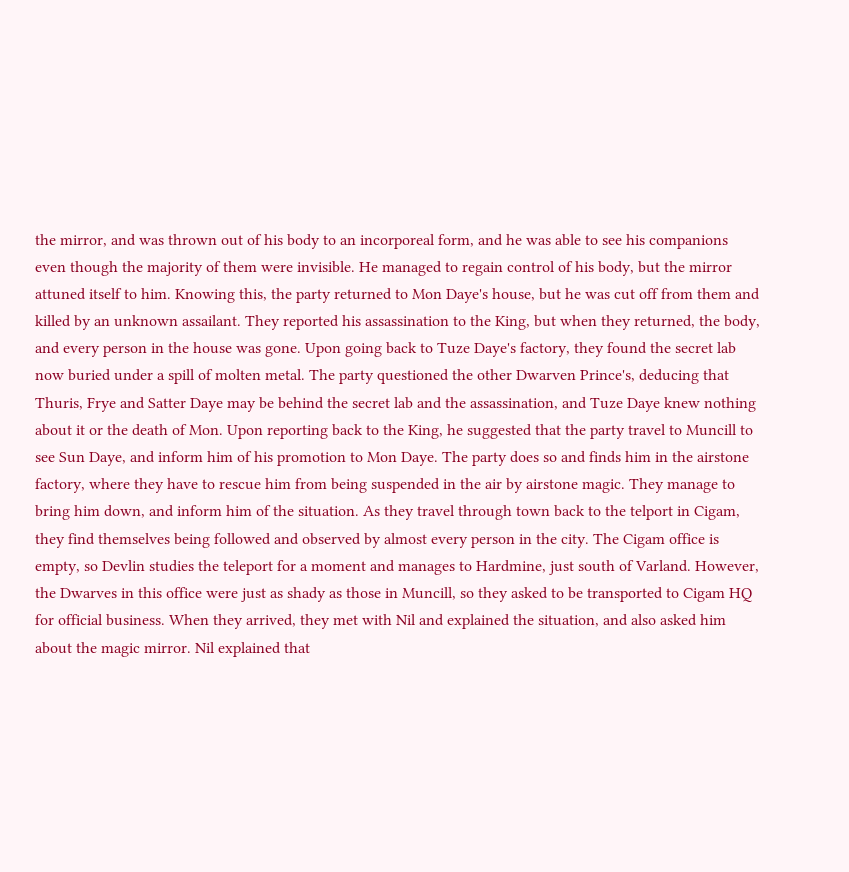the mirror, and was thrown out of his body to an incorporeal form, and he was able to see his companions even though the majority of them were invisible. He managed to regain control of his body, but the mirror attuned itself to him. Knowing this, the party returned to Mon Daye's house, but he was cut off from them and killed by an unknown assailant. They reported his assassination to the King, but when they returned, the body, and every person in the house was gone. Upon going back to Tuze Daye's factory, they found the secret lab now buried under a spill of molten metal. The party questioned the other Dwarven Prince's, deducing that Thuris, Frye and Satter Daye may be behind the secret lab and the assassination, and Tuze Daye knew nothing about it or the death of Mon. Upon reporting back to the King, he suggested that the party travel to Muncill to see Sun Daye, and inform him of his promotion to Mon Daye. The party does so and finds him in the airstone factory, where they have to rescue him from being suspended in the air by airstone magic. They manage to bring him down, and inform him of the situation. As they travel through town back to the telport in Cigam, they find themselves being followed and observed by almost every person in the city. The Cigam office is empty, so Devlin studies the teleport for a moment and manages to Hardmine, just south of Varland. However, the Dwarves in this office were just as shady as those in Muncill, so they asked to be transported to Cigam HQ for official business. When they arrived, they met with Nil and explained the situation, and also asked him about the magic mirror. Nil explained that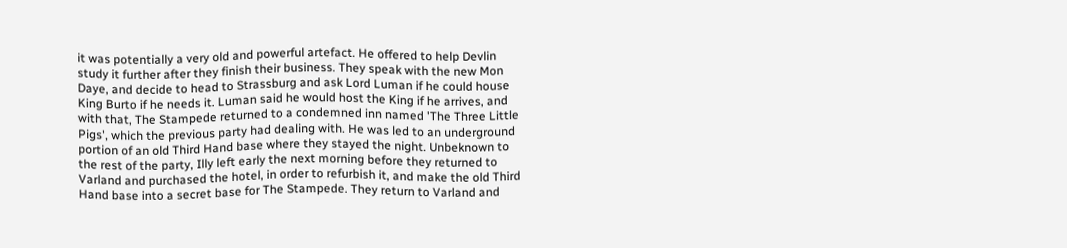it was potentially a very old and powerful artefact. He offered to help Devlin study it further after they finish their business. They speak with the new Mon Daye, and decide to head to Strassburg and ask Lord Luman if he could house King Burto if he needs it. Luman said he would host the King if he arrives, and with that, The Stampede returned to a condemned inn named 'The Three Little Pigs', which the previous party had dealing with. He was led to an underground portion of an old Third Hand base where they stayed the night. Unbeknown to the rest of the party, Illy left early the next morning before they returned to Varland and purchased the hotel, in order to refurbish it, and make the old Third Hand base into a secret base for The Stampede. They return to Varland and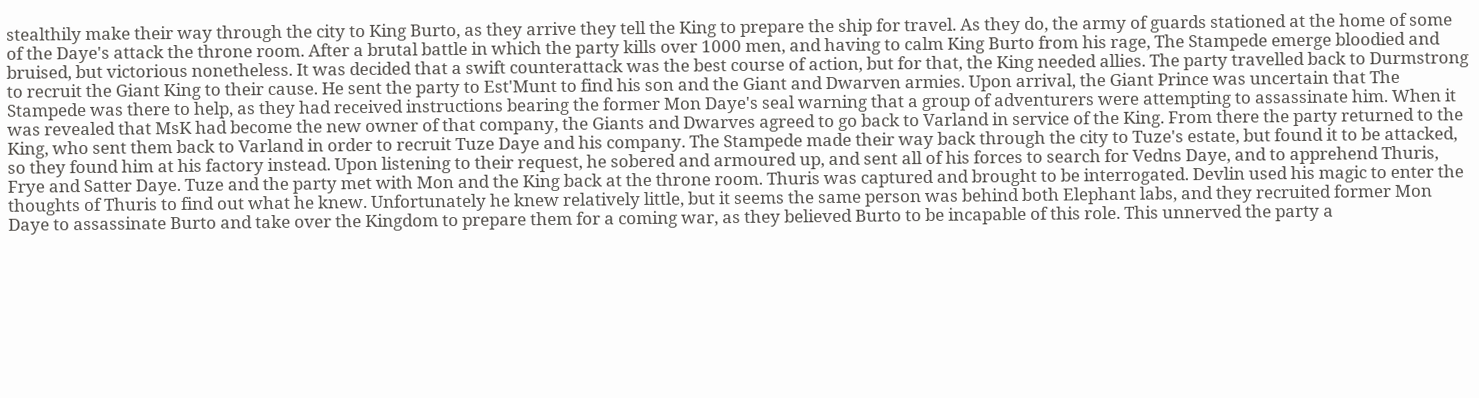stealthily make their way through the city to King Burto, as they arrive they tell the King to prepare the ship for travel. As they do, the army of guards stationed at the home of some of the Daye's attack the throne room. After a brutal battle in which the party kills over 1000 men, and having to calm King Burto from his rage, The Stampede emerge bloodied and bruised, but victorious nonetheless. It was decided that a swift counterattack was the best course of action, but for that, the King needed allies. The party travelled back to Durmstrong to recruit the Giant King to their cause. He sent the party to Est'Munt to find his son and the Giant and Dwarven armies. Upon arrival, the Giant Prince was uncertain that The Stampede was there to help, as they had received instructions bearing the former Mon Daye's seal warning that a group of adventurers were attempting to assassinate him. When it was revealed that MsK had become the new owner of that company, the Giants and Dwarves agreed to go back to Varland in service of the King. From there the party returned to the King, who sent them back to Varland in order to recruit Tuze Daye and his company. The Stampede made their way back through the city to Tuze's estate, but found it to be attacked, so they found him at his factory instead. Upon listening to their request, he sobered and armoured up, and sent all of his forces to search for Vedns Daye, and to apprehend Thuris, Frye and Satter Daye. Tuze and the party met with Mon and the King back at the throne room. Thuris was captured and brought to be interrogated. Devlin used his magic to enter the thoughts of Thuris to find out what he knew. Unfortunately he knew relatively little, but it seems the same person was behind both Elephant labs, and they recruited former Mon Daye to assassinate Burto and take over the Kingdom to prepare them for a coming war, as they believed Burto to be incapable of this role. This unnerved the party a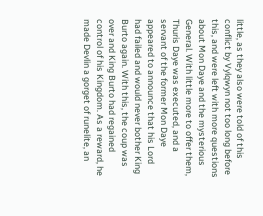little, as they also were told of this conflict by Vylqwyn not too long before this, and were left with more questions about Mon Daye and the mysterious General. With little more to offer them, Thuris Daye was executed, and a servant of the former Mon Daye appeared to announce that his Lord had failed and would never bother King Burto again. With this, the coup was over and King Burto had regained control of his Kingdom. As a reward, he made Devlin a gorget of runelite, an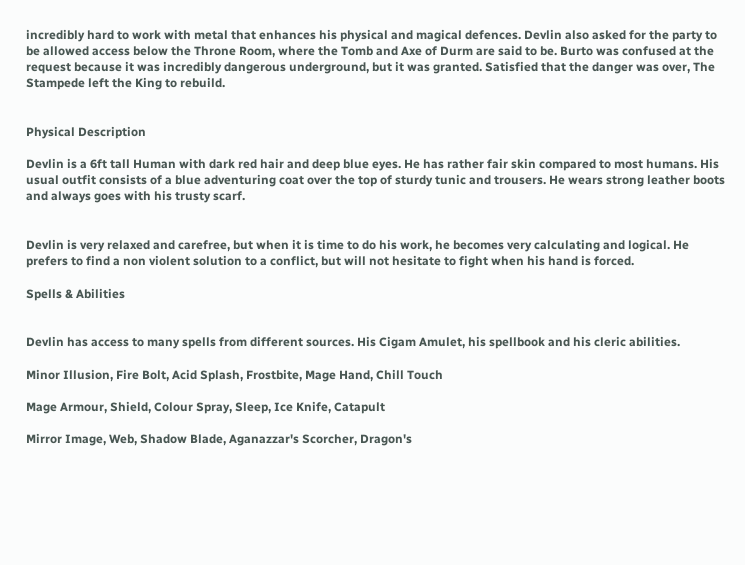incredibly hard to work with metal that enhances his physical and magical defences. Devlin also asked for the party to be allowed access below the Throne Room, where the Tomb and Axe of Durm are said to be. Burto was confused at the request because it was incredibly dangerous underground, but it was granted. Satisfied that the danger was over, The Stampede left the King to rebuild.


Physical Description

Devlin is a 6ft tall Human with dark red hair and deep blue eyes. He has rather fair skin compared to most humans. His usual outfit consists of a blue adventuring coat over the top of sturdy tunic and trousers. He wears strong leather boots and always goes with his trusty scarf.


Devlin is very relaxed and carefree, but when it is time to do his work, he becomes very calculating and logical. He prefers to find a non violent solution to a conflict, but will not hesitate to fight when his hand is forced.

Spells & Abilities


Devlin has access to many spells from different sources. His Cigam Amulet, his spellbook and his cleric abilities.

Minor Illusion, Fire Bolt, Acid Splash, Frostbite, Mage Hand, Chill Touch

Mage Armour, Shield, Colour Spray, Sleep, Ice Knife, Catapult

Mirror Image, Web, Shadow Blade, Aganazzar's Scorcher, Dragon's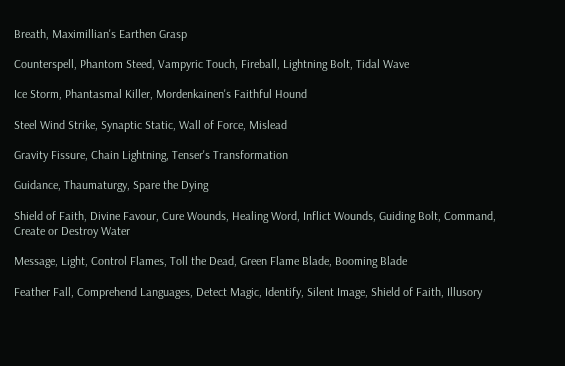Breath, Maximillian's Earthen Grasp

Counterspell, Phantom Steed, Vampyric Touch, Fireball, Lightning Bolt, Tidal Wave

Ice Storm, Phantasmal Killer, Mordenkainen's Faithful Hound

Steel Wind Strike, Synaptic Static, Wall of Force, Mislead

Gravity Fissure, Chain Lightning, Tenser's Transformation

Guidance, Thaumaturgy, Spare the Dying

Shield of Faith, Divine Favour, Cure Wounds, Healing Word, Inflict Wounds, Guiding Bolt, Command, Create or Destroy Water

Message, Light, Control Flames, Toll the Dead, Green Flame Blade, Booming Blade

Feather Fall, Comprehend Languages, Detect Magic, Identify, Silent Image, Shield of Faith, Illusory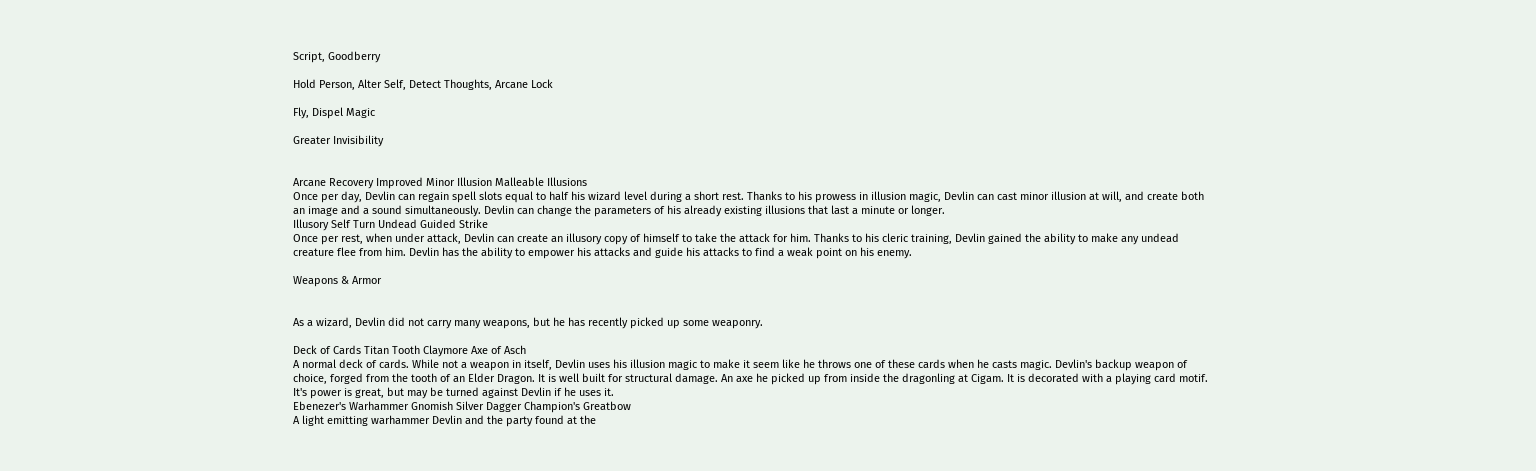Script, Goodberry

Hold Person, Alter Self, Detect Thoughts, Arcane Lock

Fly, Dispel Magic

Greater Invisibility


Arcane Recovery Improved Minor Illusion Malleable Illusions
Once per day, Devlin can regain spell slots equal to half his wizard level during a short rest. Thanks to his prowess in illusion magic, Devlin can cast minor illusion at will, and create both an image and a sound simultaneously. Devlin can change the parameters of his already existing illusions that last a minute or longer.
Illusory Self Turn Undead Guided Strike
Once per rest, when under attack, Devlin can create an illusory copy of himself to take the attack for him. Thanks to his cleric training, Devlin gained the ability to make any undead creature flee from him. Devlin has the ability to empower his attacks and guide his attacks to find a weak point on his enemy.

Weapons & Armor


As a wizard, Devlin did not carry many weapons, but he has recently picked up some weaponry.

Deck of Cards Titan Tooth Claymore Axe of Asch
A normal deck of cards. While not a weapon in itself, Devlin uses his illusion magic to make it seem like he throws one of these cards when he casts magic. Devlin's backup weapon of choice, forged from the tooth of an Elder Dragon. It is well built for structural damage. An axe he picked up from inside the dragonling at Cigam. It is decorated with a playing card motif. It's power is great, but may be turned against Devlin if he uses it.
Ebenezer's Warhammer Gnomish Silver Dagger Champion's Greatbow
A light emitting warhammer Devlin and the party found at the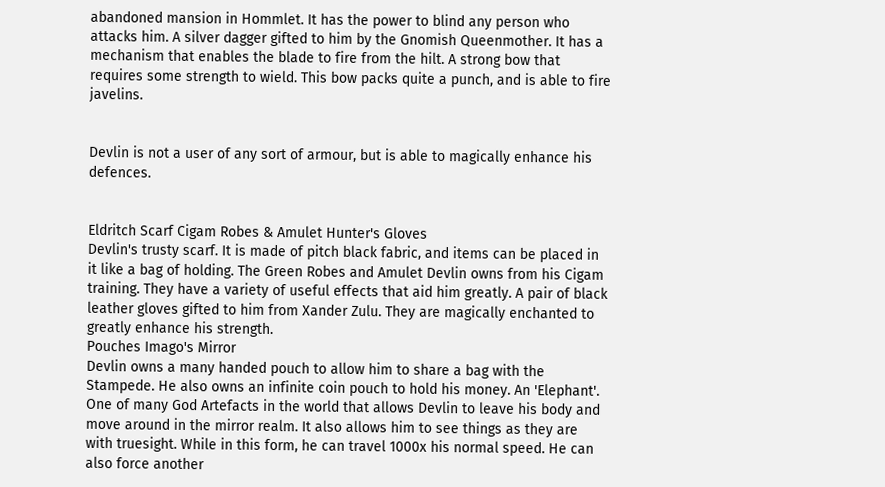abandoned mansion in Hommlet. It has the power to blind any person who attacks him. A silver dagger gifted to him by the Gnomish Queenmother. It has a mechanism that enables the blade to fire from the hilt. A strong bow that requires some strength to wield. This bow packs quite a punch, and is able to fire javelins.


Devlin is not a user of any sort of armour, but is able to magically enhance his defences.


Eldritch Scarf Cigam Robes & Amulet Hunter's Gloves
Devlin's trusty scarf. It is made of pitch black fabric, and items can be placed in it like a bag of holding. The Green Robes and Amulet Devlin owns from his Cigam training. They have a variety of useful effects that aid him greatly. A pair of black leather gloves gifted to him from Xander Zulu. They are magically enchanted to greatly enhance his strength.
Pouches Imago's Mirror
Devlin owns a many handed pouch to allow him to share a bag with the Stampede. He also owns an infinite coin pouch to hold his money. An 'Elephant'. One of many God Artefacts in the world that allows Devlin to leave his body and move around in the mirror realm. It also allows him to see things as they are with truesight. While in this form, he can travel 1000x his normal speed. He can also force another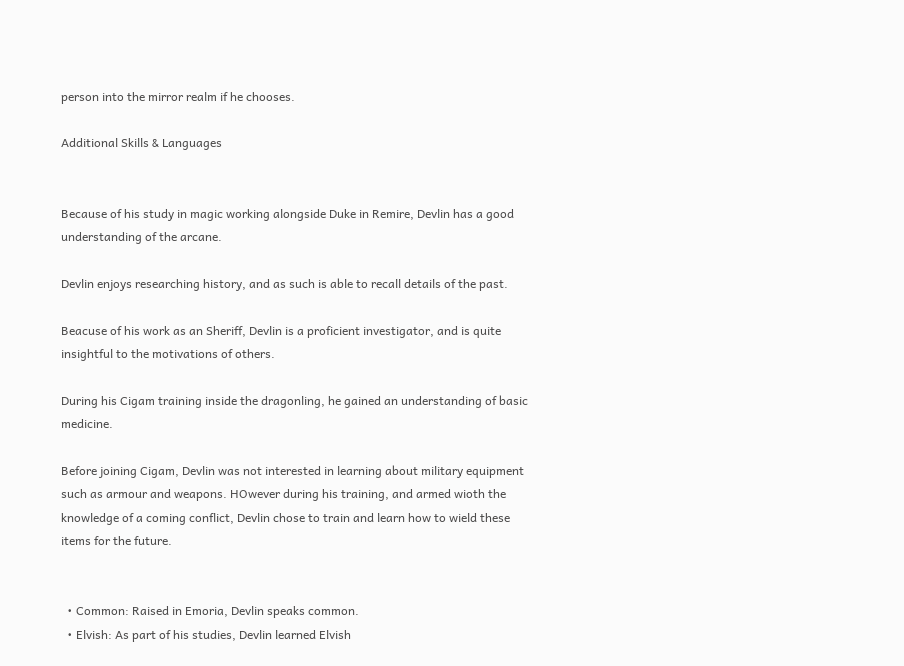person into the mirror realm if he chooses.

Additional Skills & Languages


Because of his study in magic working alongside Duke in Remire, Devlin has a good understanding of the arcane.

Devlin enjoys researching history, and as such is able to recall details of the past.

Beacuse of his work as an Sheriff, Devlin is a proficient investigator, and is quite insightful to the motivations of others.

During his Cigam training inside the dragonling, he gained an understanding of basic medicine.

Before joining Cigam, Devlin was not interested in learning about military equipment such as armour and weapons. HOwever during his training, and armed wioth the knowledge of a coming conflict, Devlin chose to train and learn how to wield these items for the future.


  • Common: Raised in Emoria, Devlin speaks common.
  • Elvish: As part of his studies, Devlin learned Elvish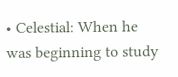• Celestial: When he was beginning to study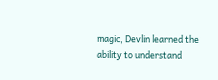magic, Devlin learned the ability to understand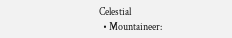Celestial
  • Mountaineer: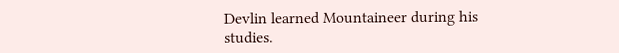Devlin learned Mountaineer during his studies.